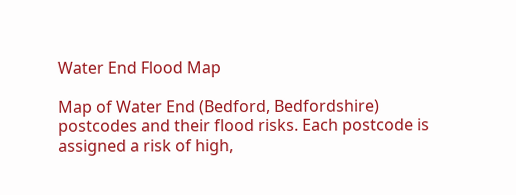Water End Flood Map

Map of Water End (Bedford, Bedfordshire) postcodes and their flood risks. Each postcode is assigned a risk of high,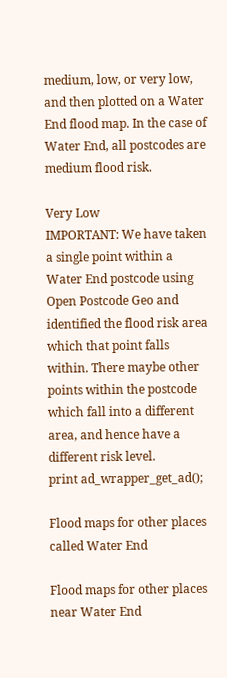medium, low, or very low, and then plotted on a Water End flood map. In the case of Water End, all postcodes are medium flood risk.

Very Low
IMPORTANT: We have taken a single point within a Water End postcode using Open Postcode Geo and identified the flood risk area which that point falls within. There maybe other points within the postcode which fall into a different area, and hence have a different risk level.
print ad_wrapper_get_ad();

Flood maps for other places called Water End

Flood maps for other places near Water End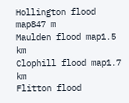Hollington flood map847 m
Maulden flood map1.5 km
Clophill flood map1.7 km
Flitton flood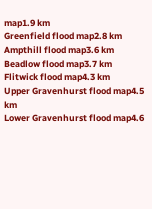map1.9 km
Greenfield flood map2.8 km
Ampthill flood map3.6 km
Beadlow flood map3.7 km
Flitwick flood map4.3 km
Upper Gravenhurst flood map4.5 km
Lower Gravenhurst flood map4.6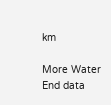km

More Water End data